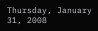Thursday, January 31, 2008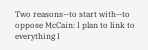Two reasons--to start with--to oppose McCain: I plan to link to everything I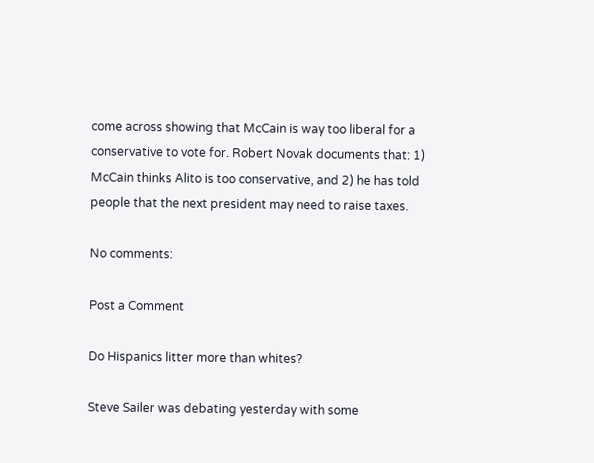come across showing that McCain is way too liberal for a conservative to vote for. Robert Novak documents that: 1) McCain thinks Alito is too conservative, and 2) he has told people that the next president may need to raise taxes.

No comments:

Post a Comment

Do Hispanics litter more than whites?

Steve Sailer was debating yesterday with some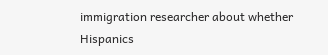immigration researcher about whether Hispanics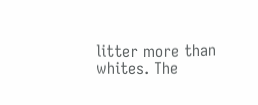litter more than whites. The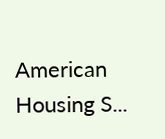American Housing S...